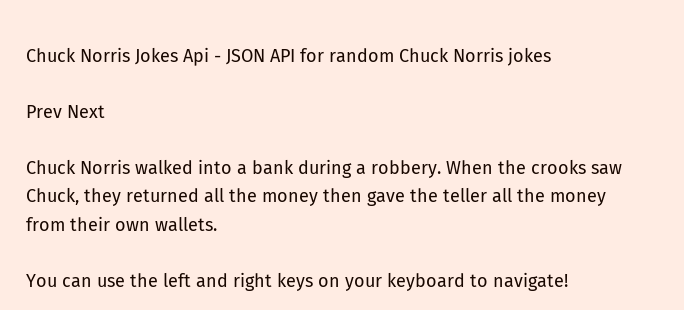Chuck Norris Jokes Api - JSON API for random Chuck Norris jokes

Prev Next

Chuck Norris walked into a bank during a robbery. When the crooks saw Chuck, they returned all the money then gave the teller all the money from their own wallets.

You can use the left and right keys on your keyboard to navigate!